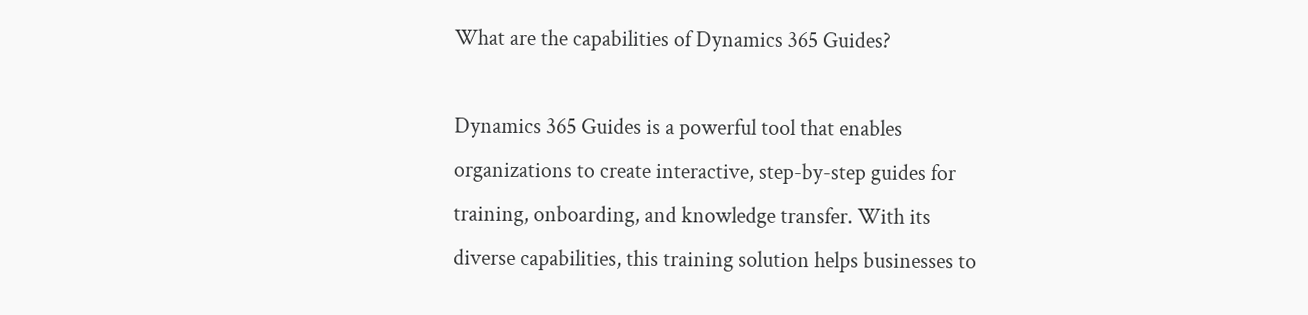What are the capabilities of Dynamics 365 Guides?

Dynamics 365 Guides is a powerful tool that enables organizations to create interactive, step-by-step guides for training, onboarding, and knowledge transfer. With its diverse capabilities, this training solution helps businesses to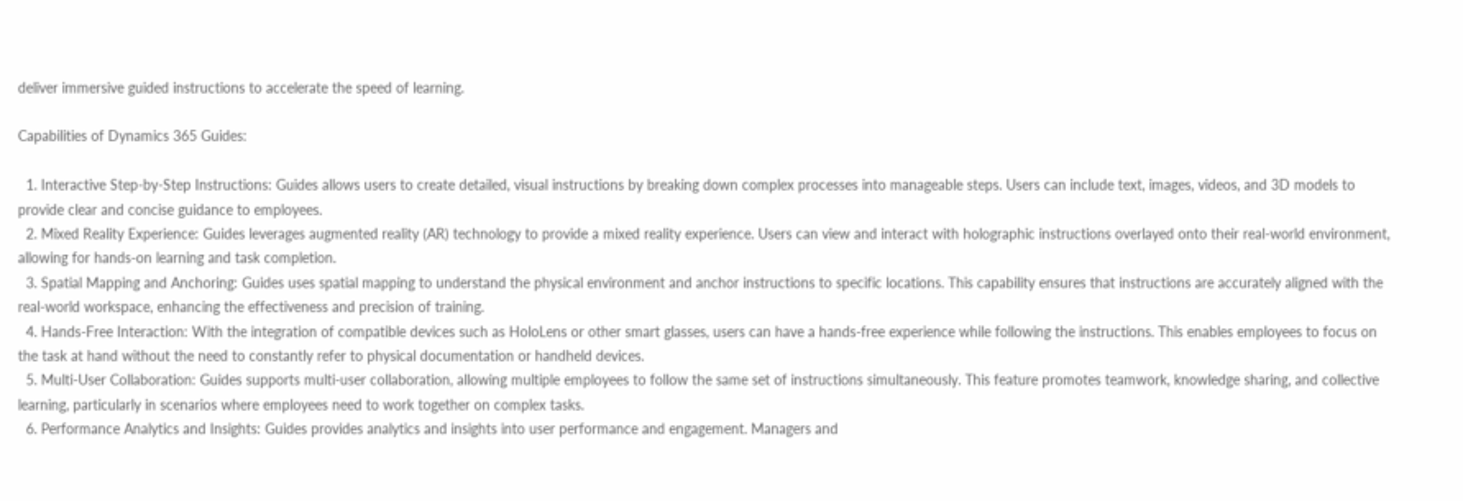deliver immersive guided instructions to accelerate the speed of learning.

Capabilities of Dynamics 365 Guides:

  1. Interactive Step-by-Step Instructions: Guides allows users to create detailed, visual instructions by breaking down complex processes into manageable steps. Users can include text, images, videos, and 3D models to provide clear and concise guidance to employees.
  2. Mixed Reality Experience: Guides leverages augmented reality (AR) technology to provide a mixed reality experience. Users can view and interact with holographic instructions overlayed onto their real-world environment, allowing for hands-on learning and task completion.
  3. Spatial Mapping and Anchoring: Guides uses spatial mapping to understand the physical environment and anchor instructions to specific locations. This capability ensures that instructions are accurately aligned with the real-world workspace, enhancing the effectiveness and precision of training.
  4. Hands-Free Interaction: With the integration of compatible devices such as HoloLens or other smart glasses, users can have a hands-free experience while following the instructions. This enables employees to focus on the task at hand without the need to constantly refer to physical documentation or handheld devices.
  5. Multi-User Collaboration: Guides supports multi-user collaboration, allowing multiple employees to follow the same set of instructions simultaneously. This feature promotes teamwork, knowledge sharing, and collective learning, particularly in scenarios where employees need to work together on complex tasks.
  6. Performance Analytics and Insights: Guides provides analytics and insights into user performance and engagement. Managers and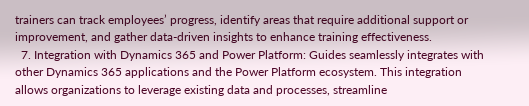trainers can track employees’ progress, identify areas that require additional support or improvement, and gather data-driven insights to enhance training effectiveness.
  7. Integration with Dynamics 365 and Power Platform: Guides seamlessly integrates with other Dynamics 365 applications and the Power Platform ecosystem. This integration allows organizations to leverage existing data and processes, streamline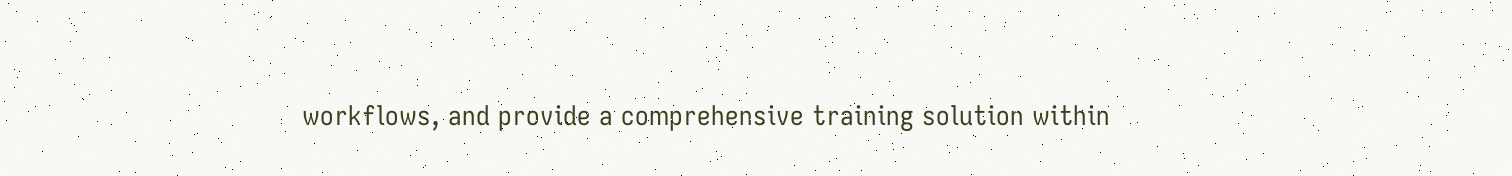workflows, and provide a comprehensive training solution within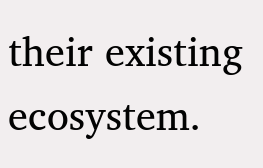their existing ecosystem.